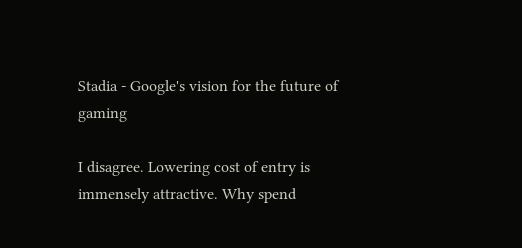Stadia - Google's vision for the future of gaming

I disagree. Lowering cost of entry is immensely attractive. Why spend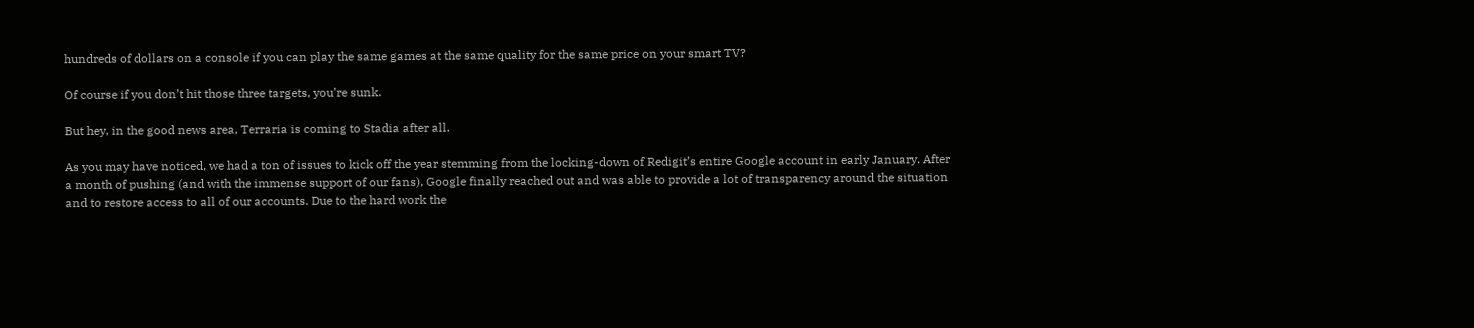hundreds of dollars on a console if you can play the same games at the same quality for the same price on your smart TV?

Of course if you don’t hit those three targets, you’re sunk.

But hey, in the good news area, Terraria is coming to Stadia after all.

As you may have noticed, we had a ton of issues to kick off the year stemming from the locking-down of Redigit’s entire Google account in early January. After a month of pushing (and with the immense support of our fans), Google finally reached out and was able to provide a lot of transparency around the situation and to restore access to all of our accounts. Due to the hard work the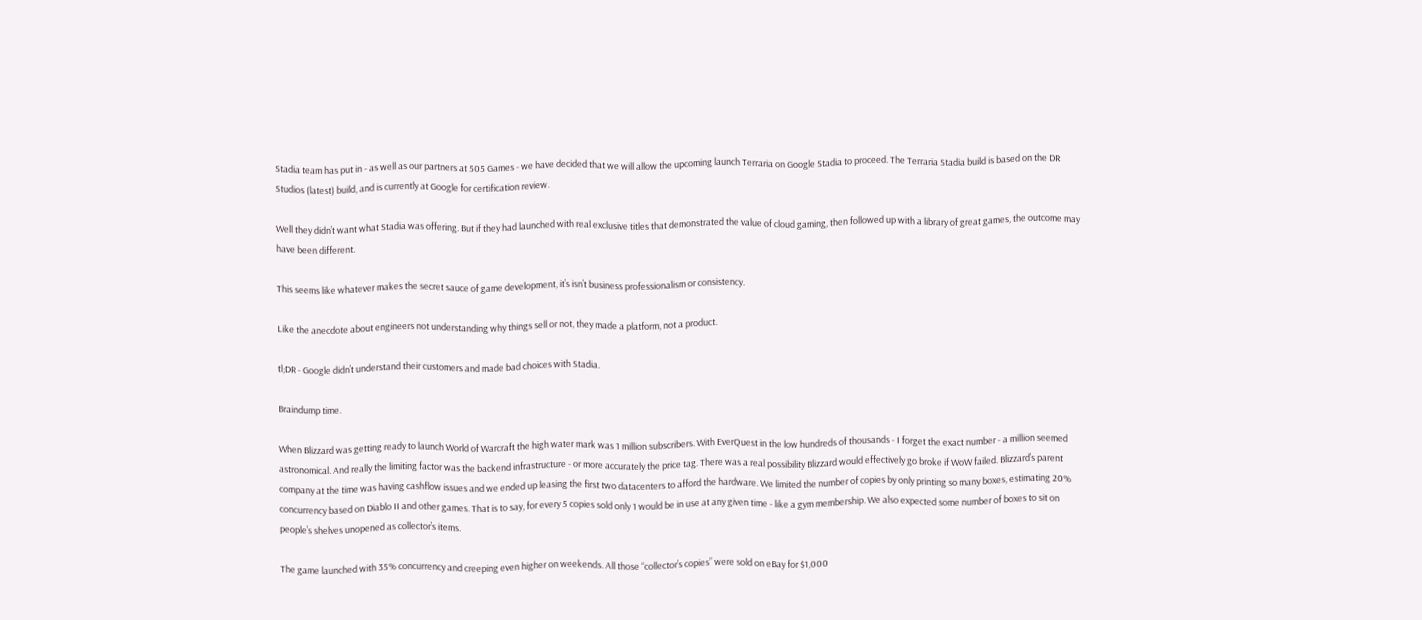Stadia team has put in - as well as our partners at 505 Games - we have decided that we will allow the upcoming launch Terraria on Google Stadia to proceed. The Terraria Stadia build is based on the DR Studios (latest) build, and is currently at Google for certification review.

Well they didn’t want what Stadia was offering. But if they had launched with real exclusive titles that demonstrated the value of cloud gaming, then followed up with a library of great games, the outcome may have been different.

This seems like whatever makes the secret sauce of game development, it’s isn’t business professionalism or consistency.

Like the anecdote about engineers not understanding why things sell or not, they made a platform, not a product.

tl;DR - Google didn’t understand their customers and made bad choices with Stadia.

Braindump time.

When Blizzard was getting ready to launch World of Warcraft the high water mark was 1 million subscribers. With EverQuest in the low hundreds of thousands - I forget the exact number - a million seemed astronomical. And really the limiting factor was the backend infrastructure - or more accurately the price tag. There was a real possibility Blizzard would effectively go broke if WoW failed. Blizzard’s parent company at the time was having cashflow issues and we ended up leasing the first two datacenters to afford the hardware. We limited the number of copies by only printing so many boxes, estimating 20% concurrency based on Diablo II and other games. That is to say, for every 5 copies sold only 1 would be in use at any given time - like a gym membership. We also expected some number of boxes to sit on people’s shelves unopened as collector’s items.

The game launched with 35% concurrency and creeping even higher on weekends. All those “collector’s copies” were sold on eBay for $1,000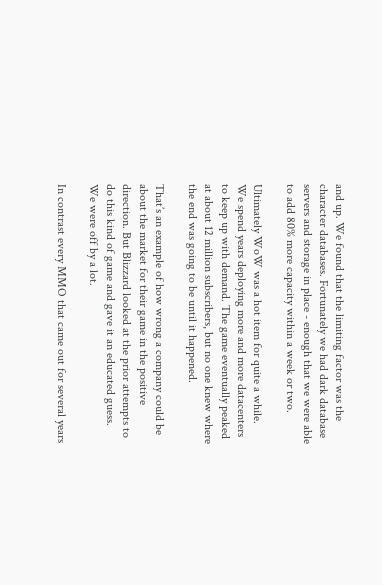and up. We found that the limiting factor was the character databases. Fortunately we had dark database servers and storage in place - enough that we were able to add 80% more capacity within a week or two.

Ultimately WoW was a hot item for quite a while. We spend years deploying more and more datacenters to keep up with demand. The game eventually peaked at about 12 million subscribers, but no one knew where the end was going to be until it happened.

That’s an example of how wrong a company could be about the market for their game in the positive direction. But Blizzard looked at the prior attempts to do this kind of game and gave it an educated guess. We were off by a lot.

In contrast every MMO that came out for several years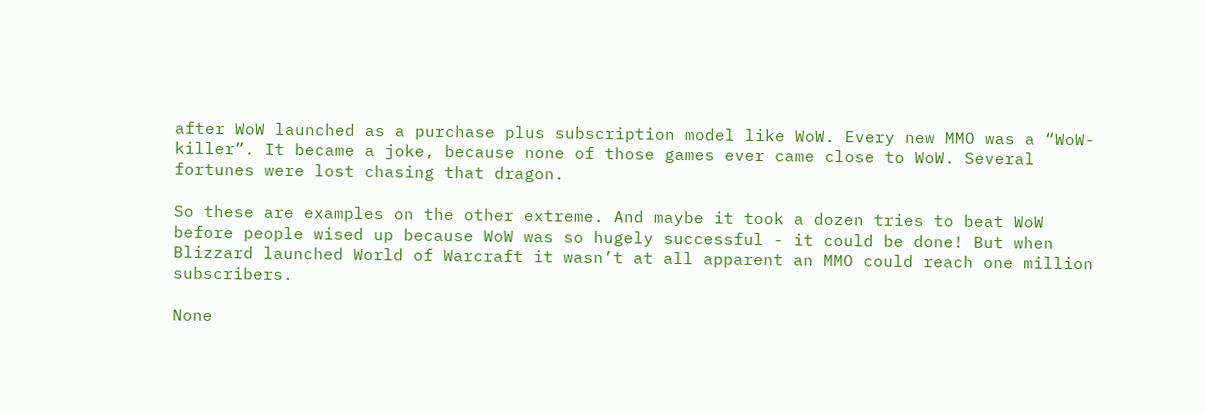after WoW launched as a purchase plus subscription model like WoW. Every new MMO was a “WoW-killer”. It became a joke, because none of those games ever came close to WoW. Several fortunes were lost chasing that dragon.

So these are examples on the other extreme. And maybe it took a dozen tries to beat WoW before people wised up because WoW was so hugely successful - it could be done! But when Blizzard launched World of Warcraft it wasn’t at all apparent an MMO could reach one million subscribers.

None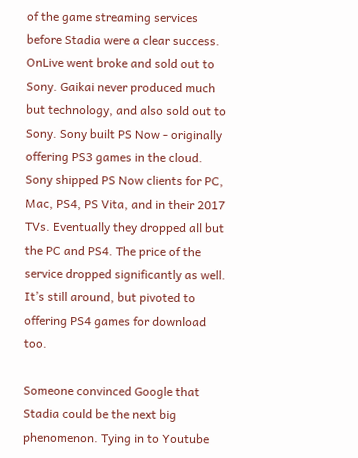of the game streaming services before Stadia were a clear success. OnLive went broke and sold out to Sony. Gaikai never produced much but technology, and also sold out to Sony. Sony built PS Now - originally offering PS3 games in the cloud. Sony shipped PS Now clients for PC, Mac, PS4, PS Vita, and in their 2017 TVs. Eventually they dropped all but the PC and PS4. The price of the service dropped significantly as well. It’s still around, but pivoted to offering PS4 games for download too.

Someone convinced Google that Stadia could be the next big phenomenon. Tying in to Youtube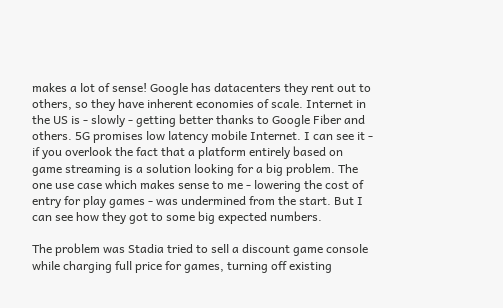makes a lot of sense! Google has datacenters they rent out to others, so they have inherent economies of scale. Internet in the US is - slowly - getting better thanks to Google Fiber and others. 5G promises low latency mobile Internet. I can see it - if you overlook the fact that a platform entirely based on game streaming is a solution looking for a big problem. The one use case which makes sense to me - lowering the cost of entry for play games - was undermined from the start. But I can see how they got to some big expected numbers.

The problem was Stadia tried to sell a discount game console while charging full price for games, turning off existing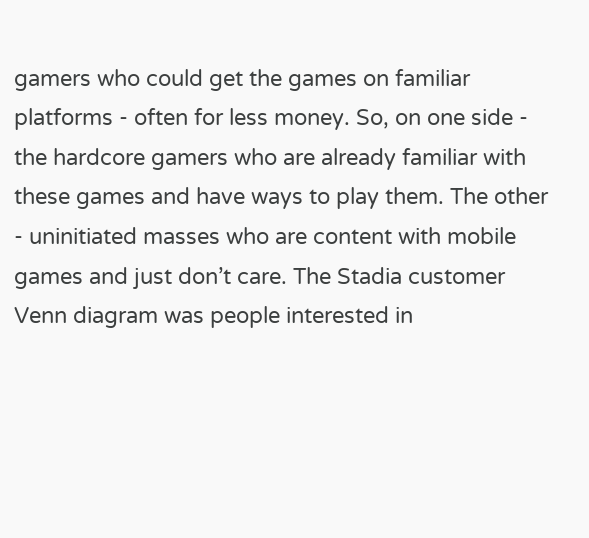gamers who could get the games on familiar platforms - often for less money. So, on one side - the hardcore gamers who are already familiar with these games and have ways to play them. The other - uninitiated masses who are content with mobile games and just don’t care. The Stadia customer Venn diagram was people interested in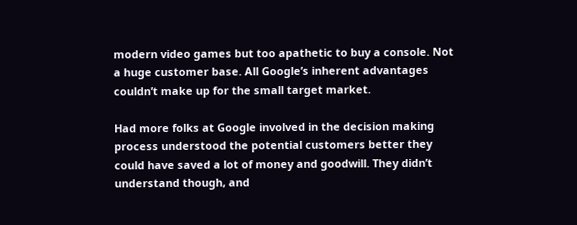modern video games but too apathetic to buy a console. Not a huge customer base. All Google’s inherent advantages couldn’t make up for the small target market.

Had more folks at Google involved in the decision making process understood the potential customers better they could have saved a lot of money and goodwill. They didn’t understand though, and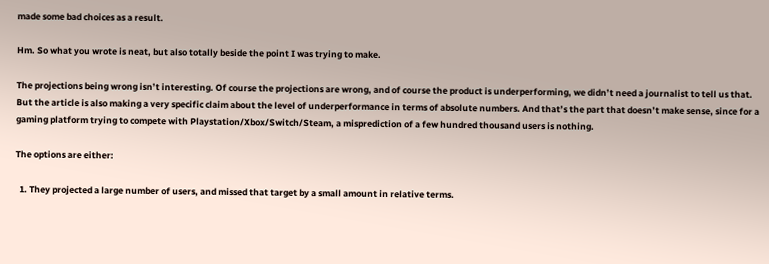made some bad choices as a result.

Hm. So what you wrote is neat, but also totally beside the point I was trying to make.

The projections being wrong isn’t interesting. Of course the projections are wrong, and of course the product is underperforming, we didn’t need a journalist to tell us that. But the article is also making a very specific claim about the level of underperformance in terms of absolute numbers. And that’s the part that doesn’t make sense, since for a gaming platform trying to compete with Playstation/Xbox/Switch/Steam, a misprediction of a few hundred thousand users is nothing.

The options are either:

  1. They projected a large number of users, and missed that target by a small amount in relative terms.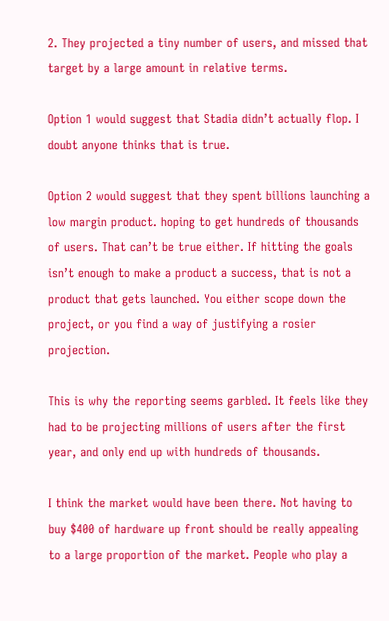2. They projected a tiny number of users, and missed that target by a large amount in relative terms.

Option 1 would suggest that Stadia didn’t actually flop. I doubt anyone thinks that is true.

Option 2 would suggest that they spent billions launching a low margin product. hoping to get hundreds of thousands of users. That can’t be true either. If hitting the goals isn’t enough to make a product a success, that is not a product that gets launched. You either scope down the project, or you find a way of justifying a rosier projection.

This is why the reporting seems garbled. It feels like they had to be projecting millions of users after the first year, and only end up with hundreds of thousands.

I think the market would have been there. Not having to buy $400 of hardware up front should be really appealing to a large proportion of the market. People who play a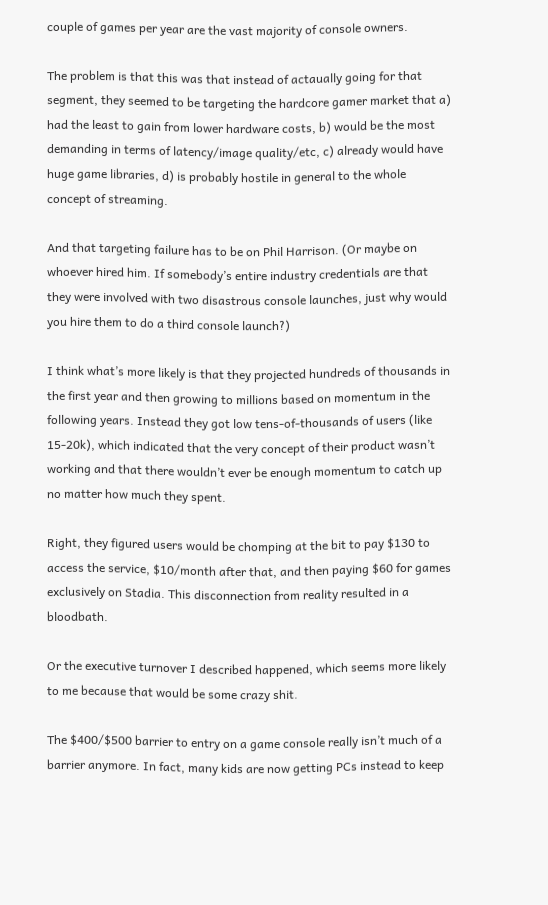couple of games per year are the vast majority of console owners.

The problem is that this was that instead of actaually going for that segment, they seemed to be targeting the hardcore gamer market that a) had the least to gain from lower hardware costs, b) would be the most demanding in terms of latency/image quality/etc, c) already would have huge game libraries, d) is probably hostile in general to the whole concept of streaming.

And that targeting failure has to be on Phil Harrison. (Or maybe on whoever hired him. If somebody’s entire industry credentials are that they were involved with two disastrous console launches, just why would you hire them to do a third console launch?)

I think what’s more likely is that they projected hundreds of thousands in the first year and then growing to millions based on momentum in the following years. Instead they got low tens-of-thousands of users (like 15-20k), which indicated that the very concept of their product wasn’t working and that there wouldn’t ever be enough momentum to catch up no matter how much they spent.

Right, they figured users would be chomping at the bit to pay $130 to access the service, $10/month after that, and then paying $60 for games exclusively on Stadia. This disconnection from reality resulted in a bloodbath.

Or the executive turnover I described happened, which seems more likely to me because that would be some crazy shit.

The $400/$500 barrier to entry on a game console really isn’t much of a barrier anymore. In fact, many kids are now getting PCs instead to keep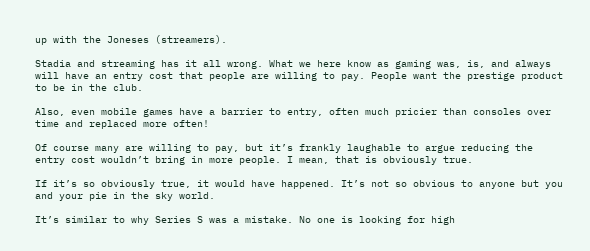up with the Joneses (streamers).

Stadia and streaming has it all wrong. What we here know as gaming was, is, and always will have an entry cost that people are willing to pay. People want the prestige product to be in the club.

Also, even mobile games have a barrier to entry, often much pricier than consoles over time and replaced more often!

Of course many are willing to pay, but it’s frankly laughable to argue reducing the entry cost wouldn’t bring in more people. I mean, that is obviously true.

If it’s so obviously true, it would have happened. It’s not so obvious to anyone but you and your pie in the sky world.

It’s similar to why Series S was a mistake. No one is looking for high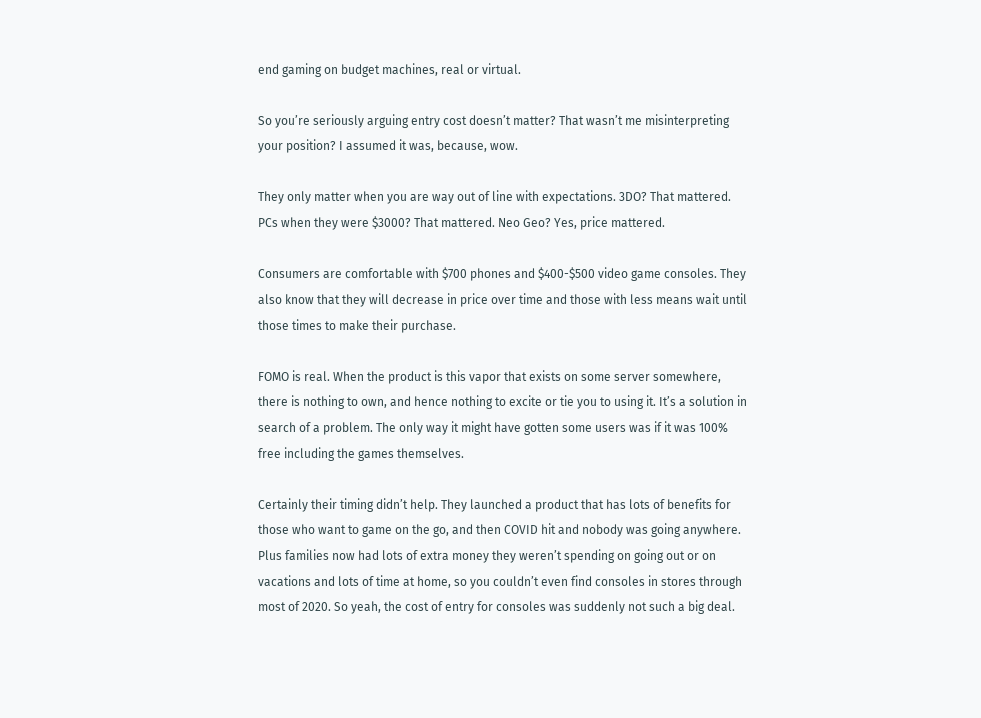end gaming on budget machines, real or virtual.

So you’re seriously arguing entry cost doesn’t matter? That wasn’t me misinterpreting your position? I assumed it was, because, wow.

They only matter when you are way out of line with expectations. 3DO? That mattered. PCs when they were $3000? That mattered. Neo Geo? Yes, price mattered.

Consumers are comfortable with $700 phones and $400-$500 video game consoles. They also know that they will decrease in price over time and those with less means wait until those times to make their purchase.

FOMO is real. When the product is this vapor that exists on some server somewhere, there is nothing to own, and hence nothing to excite or tie you to using it. It’s a solution in search of a problem. The only way it might have gotten some users was if it was 100% free including the games themselves.

Certainly their timing didn’t help. They launched a product that has lots of benefits for those who want to game on the go, and then COVID hit and nobody was going anywhere. Plus families now had lots of extra money they weren’t spending on going out or on vacations and lots of time at home, so you couldn’t even find consoles in stores through most of 2020. So yeah, the cost of entry for consoles was suddenly not such a big deal.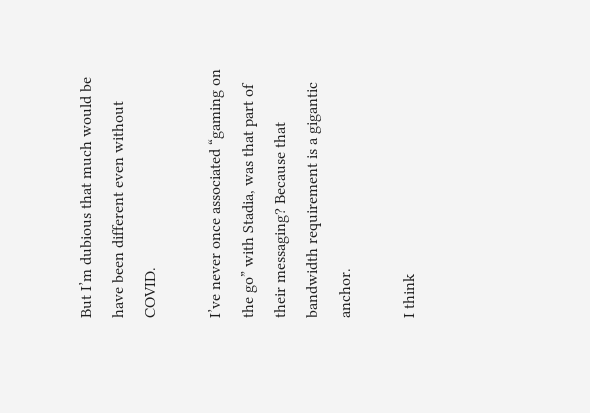But I’m dubious that much would be have been different even without COVID.

I’ve never once associated “gaming on the go” with Stadia, was that part of their messaging? Because that bandwidth requirement is a gigantic anchor.

I think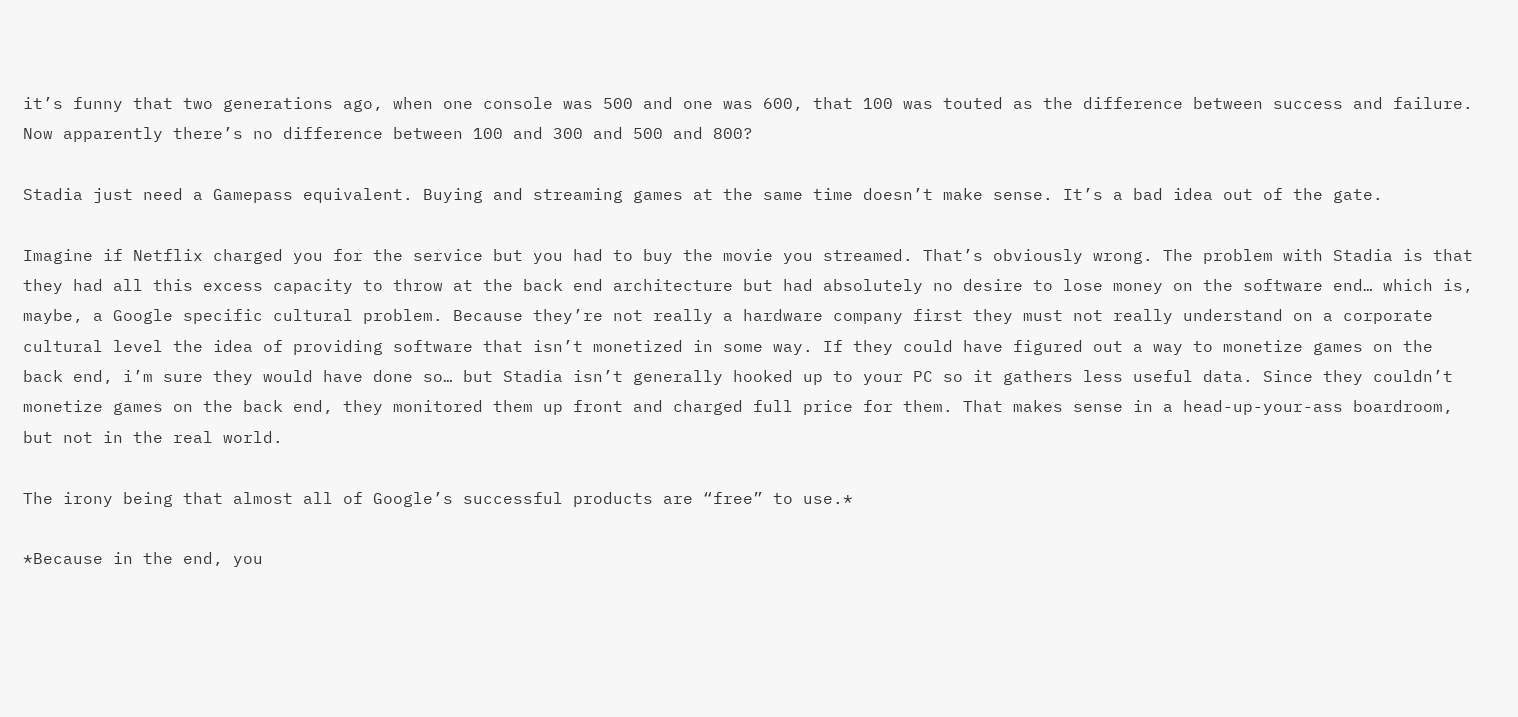it’s funny that two generations ago, when one console was 500 and one was 600, that 100 was touted as the difference between success and failure. Now apparently there’s no difference between 100 and 300 and 500 and 800?

Stadia just need a Gamepass equivalent. Buying and streaming games at the same time doesn’t make sense. It’s a bad idea out of the gate.

Imagine if Netflix charged you for the service but you had to buy the movie you streamed. That’s obviously wrong. The problem with Stadia is that they had all this excess capacity to throw at the back end architecture but had absolutely no desire to lose money on the software end… which is, maybe, a Google specific cultural problem. Because they’re not really a hardware company first they must not really understand on a corporate cultural level the idea of providing software that isn’t monetized in some way. If they could have figured out a way to monetize games on the back end, i’m sure they would have done so… but Stadia isn’t generally hooked up to your PC so it gathers less useful data. Since they couldn’t monetize games on the back end, they monitored them up front and charged full price for them. That makes sense in a head-up-your-ass boardroom, but not in the real world.

The irony being that almost all of Google’s successful products are “free” to use.*

*Because in the end, you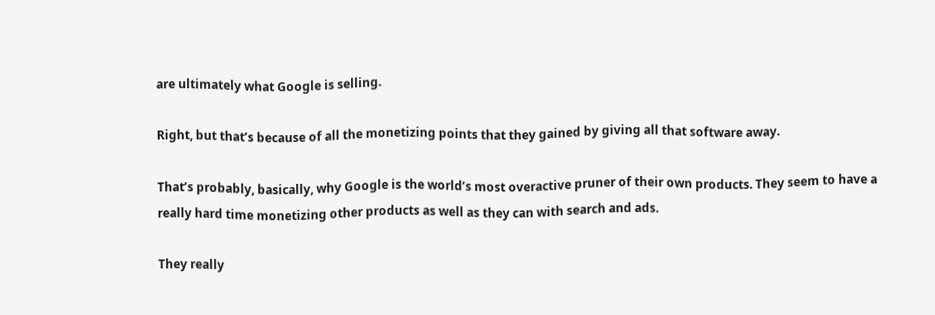are ultimately what Google is selling.

Right, but that’s because of all the monetizing points that they gained by giving all that software away.

That’s probably, basically, why Google is the world’s most overactive pruner of their own products. They seem to have a really hard time monetizing other products as well as they can with search and ads.

They really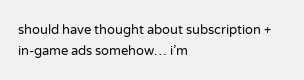should have thought about subscription + in-game ads somehow… i’m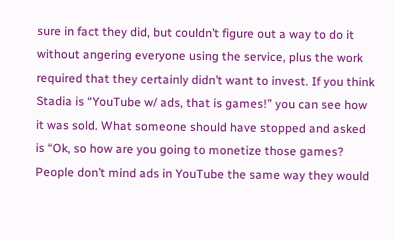sure in fact they did, but couldn’t figure out a way to do it without angering everyone using the service, plus the work required that they certainly didn’t want to invest. If you think Stadia is “YouTube w/ ads, that is games!” you can see how it was sold. What someone should have stopped and asked is “Ok, so how are you going to monetize those games? People don’t mind ads in YouTube the same way they would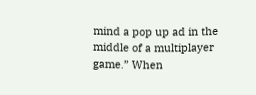mind a pop up ad in the middle of a multiplayer game.” When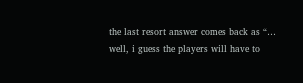the last resort answer comes back as “… well, i guess the players will have to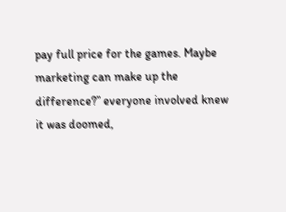pay full price for the games. Maybe marketing can make up the difference?” everyone involved knew it was doomed,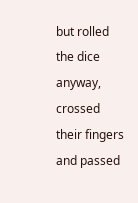but rolled the dice anyway, crossed their fingers and passed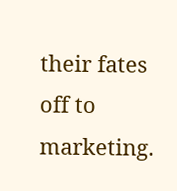their fates off to marketing.